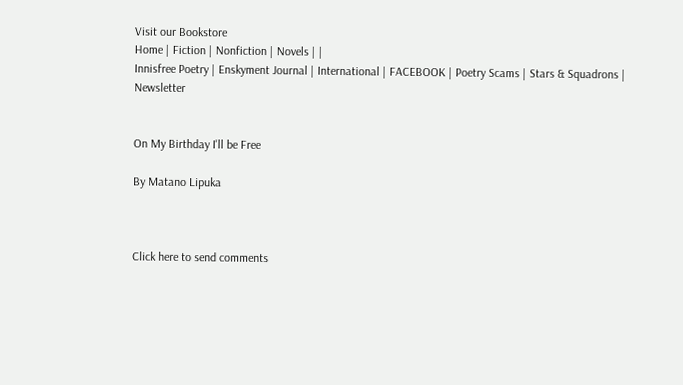Visit our Bookstore
Home | Fiction | Nonfiction | Novels | |
Innisfree Poetry | Enskyment Journal | International | FACEBOOK | Poetry Scams | Stars & Squadrons | Newsletter


On My Birthday I'll be Free

By Matano Lipuka



Click here to send comments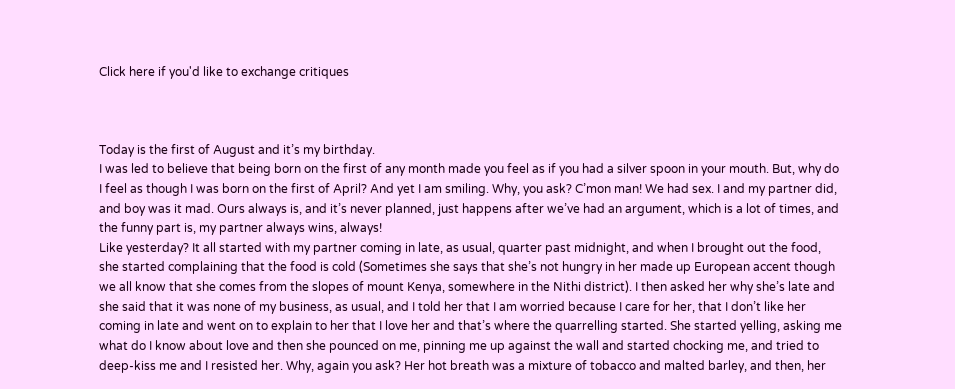Click here if you'd like to exchange critiques



Today is the first of August and it’s my birthday.
I was led to believe that being born on the first of any month made you feel as if you had a silver spoon in your mouth. But, why do I feel as though I was born on the first of April? And yet I am smiling. Why, you ask? C’mon man! We had sex. I and my partner did, and boy was it mad. Ours always is, and it’s never planned, just happens after we’ve had an argument, which is a lot of times, and the funny part is, my partner always wins, always!
Like yesterday? It all started with my partner coming in late, as usual, quarter past midnight, and when I brought out the food, she started complaining that the food is cold (Sometimes she says that she’s not hungry in her made up European accent though we all know that she comes from the slopes of mount Kenya, somewhere in the Nithi district). I then asked her why she’s late and she said that it was none of my business, as usual, and I told her that I am worried because I care for her, that I don’t like her coming in late and went on to explain to her that I love her and that’s where the quarrelling started. She started yelling, asking me what do I know about love and then she pounced on me, pinning me up against the wall and started chocking me, and tried to deep-kiss me and I resisted her. Why, again you ask? Her hot breath was a mixture of tobacco and malted barley, and then, her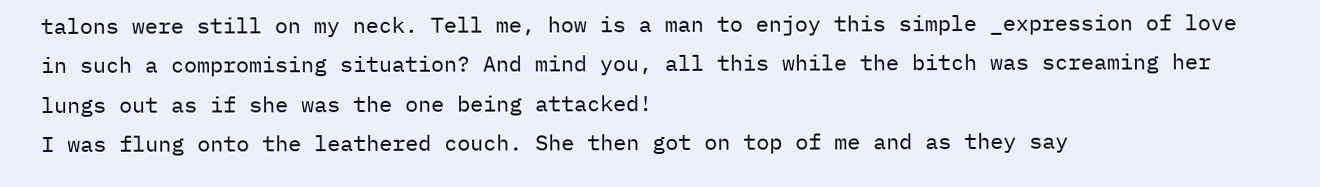talons were still on my neck. Tell me, how is a man to enjoy this simple _expression of love in such a compromising situation? And mind you, all this while the bitch was screaming her lungs out as if she was the one being attacked!
I was flung onto the leathered couch. She then got on top of me and as they say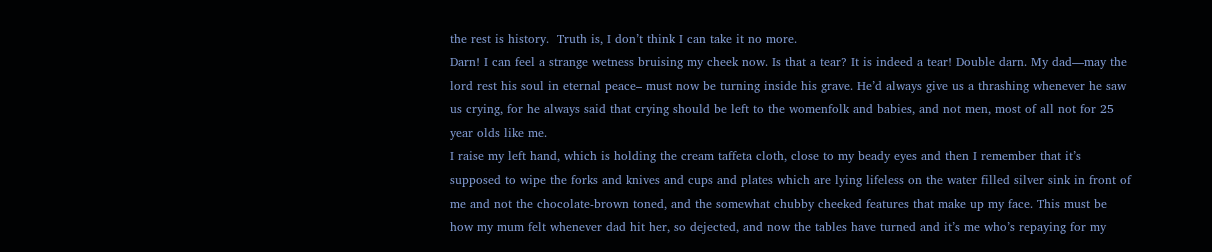the rest is history.  Truth is, I don’t think I can take it no more.
Darn! I can feel a strange wetness bruising my cheek now. Is that a tear? It is indeed a tear! Double darn. My dad—may the lord rest his soul in eternal peace– must now be turning inside his grave. He’d always give us a thrashing whenever he saw us crying, for he always said that crying should be left to the womenfolk and babies, and not men, most of all not for 25 year olds like me.
I raise my left hand, which is holding the cream taffeta cloth, close to my beady eyes and then I remember that it’s supposed to wipe the forks and knives and cups and plates which are lying lifeless on the water filled silver sink in front of me and not the chocolate-brown toned, and the somewhat chubby cheeked features that make up my face. This must be how my mum felt whenever dad hit her, so dejected, and now the tables have turned and it’s me who’s repaying for my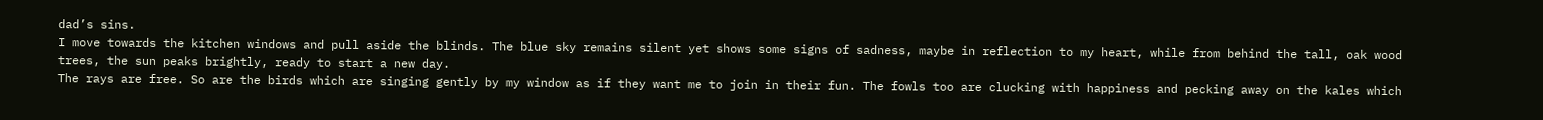dad’s sins.
I move towards the kitchen windows and pull aside the blinds. The blue sky remains silent yet shows some signs of sadness, maybe in reflection to my heart, while from behind the tall, oak wood trees, the sun peaks brightly, ready to start a new day.
The rays are free. So are the birds which are singing gently by my window as if they want me to join in their fun. The fowls too are clucking with happiness and pecking away on the kales which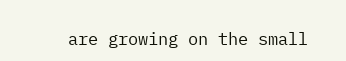are growing on the small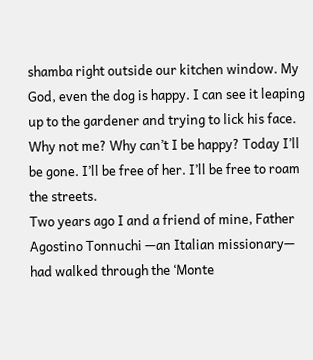shamba right outside our kitchen window. My God, even the dog is happy. I can see it leaping up to the gardener and trying to lick his face. Why not me? Why can’t I be happy? Today I’ll be gone. I’ll be free of her. I’ll be free to roam the streets.
Two years ago I and a friend of mine, Father Agostino Tonnuchi —an Italian missionary— had walked through the ‘Monte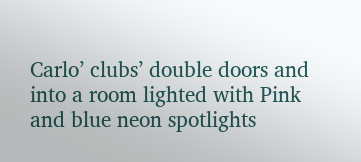Carlo’ clubs’ double doors and into a room lighted with Pink and blue neon spotlights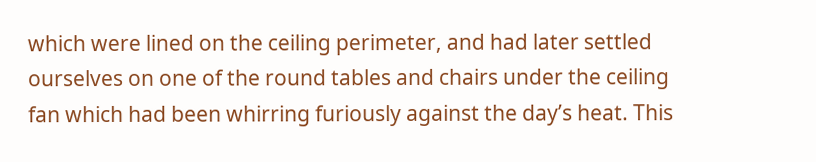which were lined on the ceiling perimeter, and had later settled ourselves on one of the round tables and chairs under the ceiling fan which had been whirring furiously against the day’s heat. This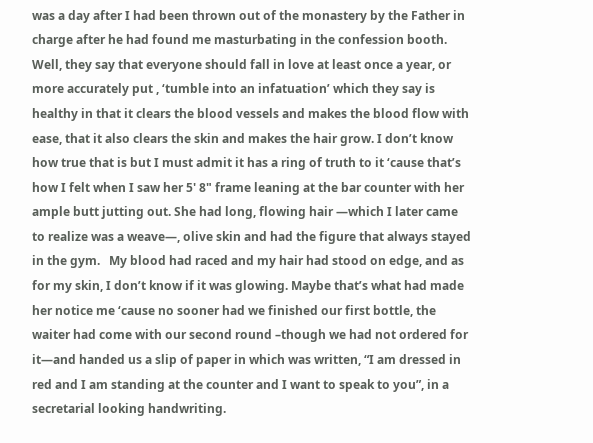was a day after I had been thrown out of the monastery by the Father in charge after he had found me masturbating in the confession booth.
Well, they say that everyone should fall in love at least once a year, or more accurately put , ‘tumble into an infatuation’ which they say is healthy in that it clears the blood vessels and makes the blood flow with ease, that it also clears the skin and makes the hair grow. I don’t know how true that is but I must admit it has a ring of truth to it ‘cause that’s how I felt when I saw her 5' 8" frame leaning at the bar counter with her ample butt jutting out. She had long, flowing hair —which I later came to realize was a weave—, olive skin and had the figure that always stayed in the gym.   My blood had raced and my hair had stood on edge, and as for my skin, I don’t know if it was glowing. Maybe that’s what had made her notice me ‘cause no sooner had we finished our first bottle, the waiter had come with our second round –though we had not ordered for it—and handed us a slip of paper in which was written, “I am dressed in red and I am standing at the counter and I want to speak to you”, in a secretarial looking handwriting.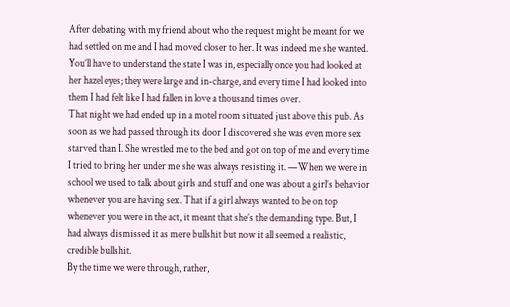After debating with my friend about who the request might be meant for we had settled on me and I had moved closer to her. It was indeed me she wanted. You’ll have to understand the state I was in, especially once you had looked at her hazel eyes; they were large and in-charge, and every time I had looked into them I had felt like I had fallen in love a thousand times over.
That night we had ended up in a motel room situated just above this pub. As soon as we had passed through its door I discovered she was even more sex starved than I. She wrestled me to the bed and got on top of me and every time I tried to bring her under me she was always resisting it. —When we were in school we used to talk about girls and stuff and one was about a girl’s behavior whenever you are having sex. That if a girl always wanted to be on top whenever you were in the act, it meant that she’s the demanding type. But, I had always dismissed it as mere bullshit but now it all seemed a realistic, credible bullshit.
By the time we were through, rather,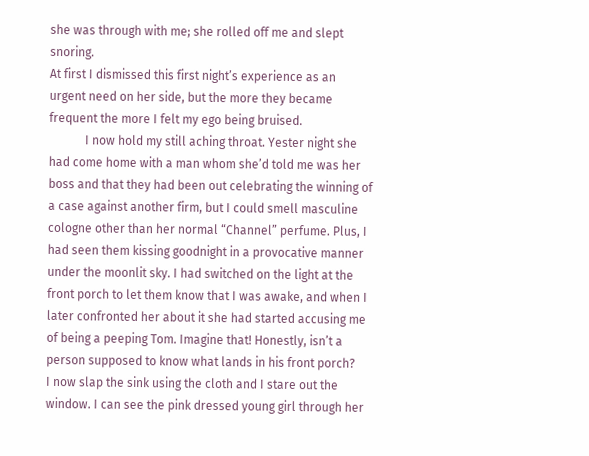she was through with me; she rolled off me and slept snoring.
At first I dismissed this first night’s experience as an urgent need on her side, but the more they became frequent the more I felt my ego being bruised.
            I now hold my still aching throat. Yester night she had come home with a man whom she’d told me was her boss and that they had been out celebrating the winning of a case against another firm, but I could smell masculine cologne other than her normal “Channel” perfume. Plus, I had seen them kissing goodnight in a provocative manner under the moonlit sky. I had switched on the light at the front porch to let them know that I was awake, and when I later confronted her about it she had started accusing me of being a peeping Tom. Imagine that! Honestly, isn’t a person supposed to know what lands in his front porch?
I now slap the sink using the cloth and I stare out the window. I can see the pink dressed young girl through her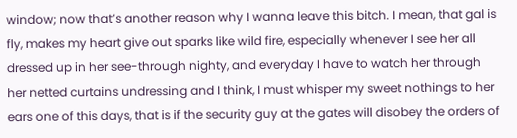window; now that’s another reason why I wanna leave this bitch. I mean, that gal is fly, makes my heart give out sparks like wild fire, especially whenever I see her all dressed up in her see-through nighty, and everyday I have to watch her through her netted curtains undressing and I think, I must whisper my sweet nothings to her ears one of this days, that is if the security guy at the gates will disobey the orders of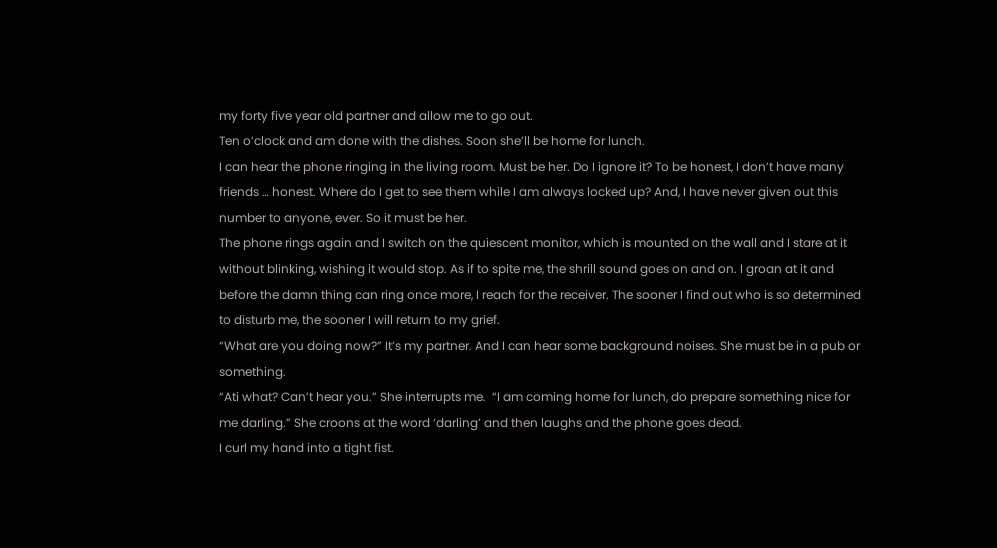my forty five year old partner and allow me to go out.
Ten o’clock and am done with the dishes. Soon she’ll be home for lunch.
I can hear the phone ringing in the living room. Must be her. Do I ignore it? To be honest, I don’t have many friends … honest. Where do I get to see them while I am always locked up? And, I have never given out this number to anyone, ever. So it must be her.
The phone rings again and I switch on the quiescent monitor, which is mounted on the wall and I stare at it without blinking, wishing it would stop. As if to spite me, the shrill sound goes on and on. I groan at it and before the damn thing can ring once more, I reach for the receiver. The sooner I find out who is so determined to disturb me, the sooner I will return to my grief.
“What are you doing now?” It’s my partner. And I can hear some background noises. She must be in a pub or something.
“Ati what? Can’t hear you.” She interrupts me.  “I am coming home for lunch, do prepare something nice for me darling.” She croons at the word ‘darling’ and then laughs and the phone goes dead.
I curl my hand into a tight fist.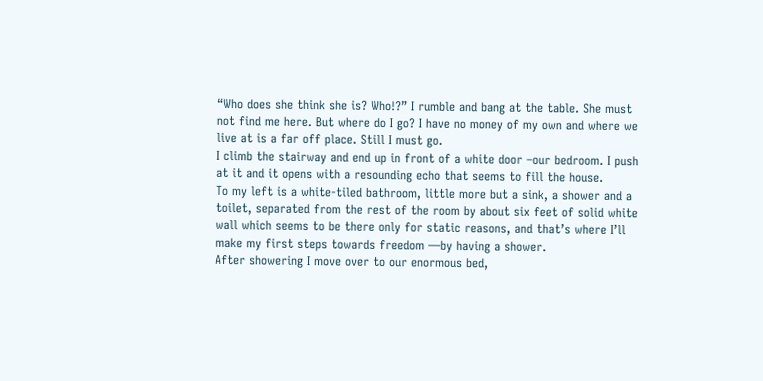“Who does she think she is? Who!?” I rumble and bang at the table. She must not find me here. But where do I go? I have no money of my own and where we live at is a far off place. Still I must go.
I climb the stairway and end up in front of a white door –our bedroom. I push at it and it opens with a resounding echo that seems to fill the house.
To my left is a white-tiled bathroom, little more but a sink, a shower and a toilet, separated from the rest of the room by about six feet of solid white wall which seems to be there only for static reasons, and that’s where I’ll make my first steps towards freedom —by having a shower.
After showering I move over to our enormous bed,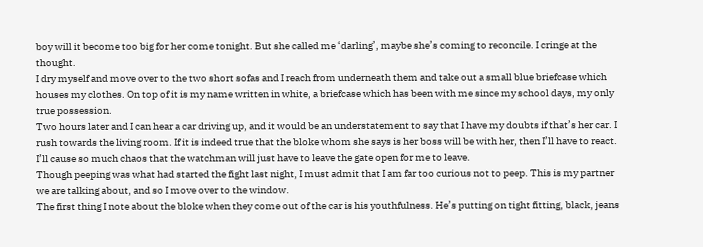boy will it become too big for her come tonight. But she called me ‘darling’, maybe she’s coming to reconcile. I cringe at the thought.
I dry myself and move over to the two short sofas and I reach from underneath them and take out a small blue briefcase which houses my clothes. On top of it is my name written in white, a briefcase which has been with me since my school days, my only true possession.
Two hours later and I can hear a car driving up, and it would be an understatement to say that I have my doubts if that’s her car. I rush towards the living room. If it is indeed true that the bloke whom she says is her boss will be with her, then I’ll have to react. I’ll cause so much chaos that the watchman will just have to leave the gate open for me to leave.
Though peeping was what had started the fight last night, I must admit that I am far too curious not to peep. This is my partner we are talking about, and so I move over to the window.
The first thing I note about the bloke when they come out of the car is his youthfulness. He’s putting on tight fitting, black, jeans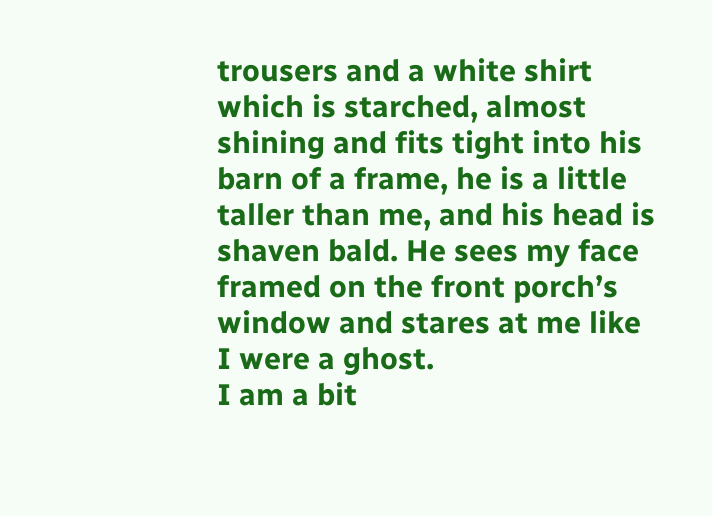trousers and a white shirt which is starched, almost shining and fits tight into his barn of a frame, he is a little taller than me, and his head is shaven bald. He sees my face framed on the front porch’s window and stares at me like I were a ghost.
I am a bit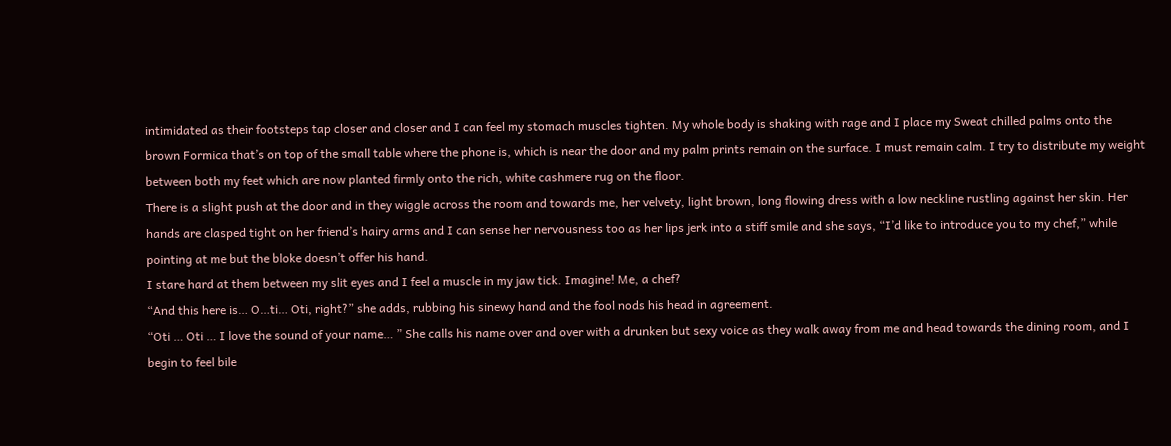intimidated as their footsteps tap closer and closer and I can feel my stomach muscles tighten. My whole body is shaking with rage and I place my Sweat chilled palms onto the brown Formica that’s on top of the small table where the phone is, which is near the door and my palm prints remain on the surface. I must remain calm. I try to distribute my weight between both my feet which are now planted firmly onto the rich, white cashmere rug on the floor.
There is a slight push at the door and in they wiggle across the room and towards me, her velvety, light brown, long flowing dress with a low neckline rustling against her skin. Her hands are clasped tight on her friend’s hairy arms and I can sense her nervousness too as her lips jerk into a stiff smile and she says, “I’d like to introduce you to my chef,” while pointing at me but the bloke doesn’t offer his hand.
I stare hard at them between my slit eyes and I feel a muscle in my jaw tick. Imagine! Me, a chef?
“And this here is… O…ti… Oti, right?” she adds, rubbing his sinewy hand and the fool nods his head in agreement.
“Oti … Oti … I love the sound of your name… ” She calls his name over and over with a drunken but sexy voice as they walk away from me and head towards the dining room, and I begin to feel bile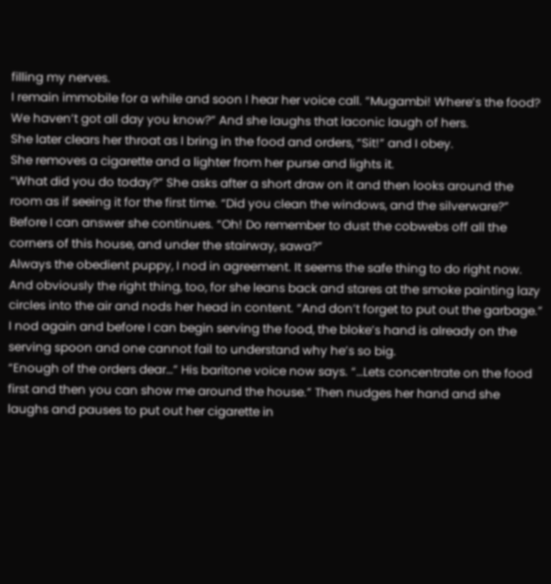filling my nerves.
I remain immobile for a while and soon I hear her voice call. “Mugambi! Where’s the food? We haven’t got all day you know?” And she laughs that laconic laugh of hers.
She later clears her throat as I bring in the food and orders, “Sit!” and I obey.
She removes a cigarette and a lighter from her purse and lights it.
“What did you do today?” She asks after a short draw on it and then looks around the room as if seeing it for the first time. “Did you clean the windows, and the silverware?”
Before I can answer she continues. “Oh! Do remember to dust the cobwebs off all the corners of this house, and under the stairway, sawa?”
Always the obedient puppy, I nod in agreement. It seems the safe thing to do right now. And obviously the right thing, too, for she leans back and stares at the smoke painting lazy circles into the air and nods her head in content. “And don’t forget to put out the garbage.”
I nod again and before I can begin serving the food, the bloke’s hand is already on the serving spoon and one cannot fail to understand why he’s so big.
“Enough of the orders dear…” His baritone voice now says. “…Lets concentrate on the food first and then you can show me around the house.” Then nudges her hand and she laughs and pauses to put out her cigarette in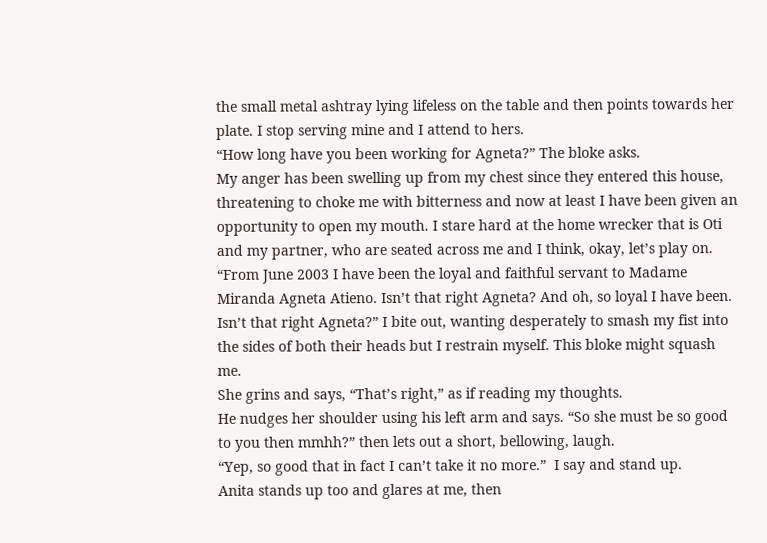the small metal ashtray lying lifeless on the table and then points towards her plate. I stop serving mine and I attend to hers.
“How long have you been working for Agneta?” The bloke asks.
My anger has been swelling up from my chest since they entered this house, threatening to choke me with bitterness and now at least I have been given an opportunity to open my mouth. I stare hard at the home wrecker that is Oti and my partner, who are seated across me and I think, okay, let’s play on.
“From June 2003 I have been the loyal and faithful servant to Madame Miranda Agneta Atieno. Isn’t that right Agneta? And oh, so loyal I have been. Isn’t that right Agneta?” I bite out, wanting desperately to smash my fist into the sides of both their heads but I restrain myself. This bloke might squash me.
She grins and says, “That’s right,” as if reading my thoughts.
He nudges her shoulder using his left arm and says. “So she must be so good to you then mmhh?” then lets out a short, bellowing, laugh.
“Yep, so good that in fact I can’t take it no more.”  I say and stand up.
Anita stands up too and glares at me, then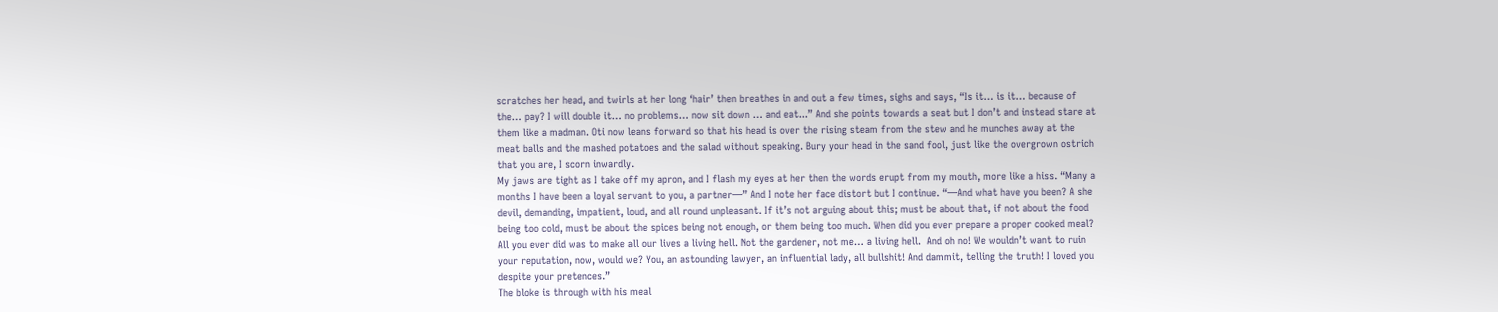scratches her head, and twirls at her long ‘hair’ then breathes in and out a few times, sighs and says, “Is it… is it… because of the… pay? I will double it… no problems… now sit down … and eat...” And she points towards a seat but I don’t and instead stare at them like a madman. Oti now leans forward so that his head is over the rising steam from the stew and he munches away at the meat balls and the mashed potatoes and the salad without speaking. Bury your head in the sand fool, just like the overgrown ostrich that you are, I scorn inwardly.
My jaws are tight as I take off my apron, and I flash my eyes at her then the words erupt from my mouth, more like a hiss. “Many a months I have been a loyal servant to you, a partner—” And I note her face distort but I continue. “—And what have you been? A she devil, demanding, impatient, loud, and all round unpleasant. If it’s not arguing about this; must be about that, if not about the food being too cold, must be about the spices being not enough, or them being too much. When did you ever prepare a proper cooked meal? All you ever did was to make all our lives a living hell. Not the gardener, not me… a living hell.  And oh no! We wouldn’t want to ruin your reputation, now, would we? You, an astounding lawyer, an influential lady, all bullshit! And dammit, telling the truth! I loved you despite your pretences.”
The bloke is through with his meal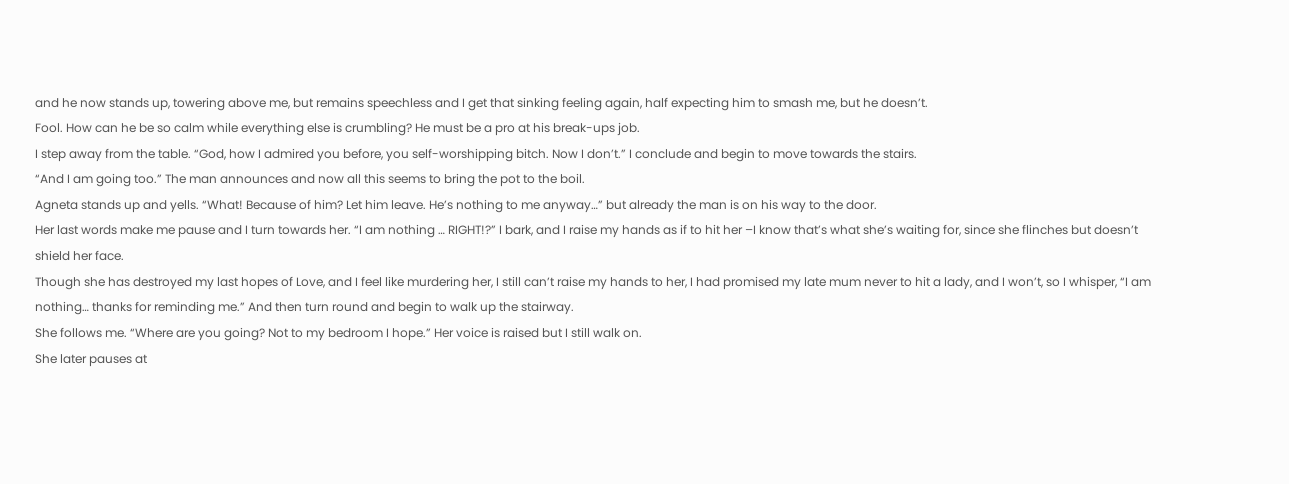and he now stands up, towering above me, but remains speechless and I get that sinking feeling again, half expecting him to smash me, but he doesn’t.
Fool. How can he be so calm while everything else is crumbling? He must be a pro at his break-ups job.
I step away from the table. “God, how I admired you before, you self-worshipping bitch. Now I don’t.” I conclude and begin to move towards the stairs.
“And I am going too.” The man announces and now all this seems to bring the pot to the boil.
Agneta stands up and yells. “What! Because of him? Let him leave. He’s nothing to me anyway…” but already the man is on his way to the door.
Her last words make me pause and I turn towards her. “I am nothing … RIGHT!?” I bark, and I raise my hands as if to hit her –I know that’s what she’s waiting for, since she flinches but doesn’t shield her face.
Though she has destroyed my last hopes of Love, and I feel like murdering her, I still can’t raise my hands to her, I had promised my late mum never to hit a lady, and I won’t, so I whisper, “I am nothing… thanks for reminding me.” And then turn round and begin to walk up the stairway.
She follows me. “Where are you going? Not to my bedroom I hope.” Her voice is raised but I still walk on.
She later pauses at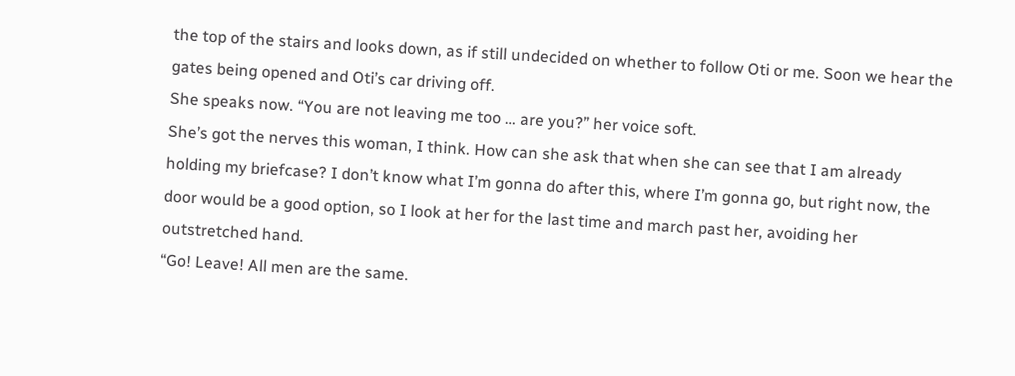the top of the stairs and looks down, as if still undecided on whether to follow Oti or me. Soon we hear the gates being opened and Oti’s car driving off.
She speaks now. “You are not leaving me too … are you?” her voice soft.
She’s got the nerves this woman, I think. How can she ask that when she can see that I am already holding my briefcase? I don’t know what I’m gonna do after this, where I’m gonna go, but right now, the door would be a good option, so I look at her for the last time and march past her, avoiding her outstretched hand.
“Go! Leave! All men are the same.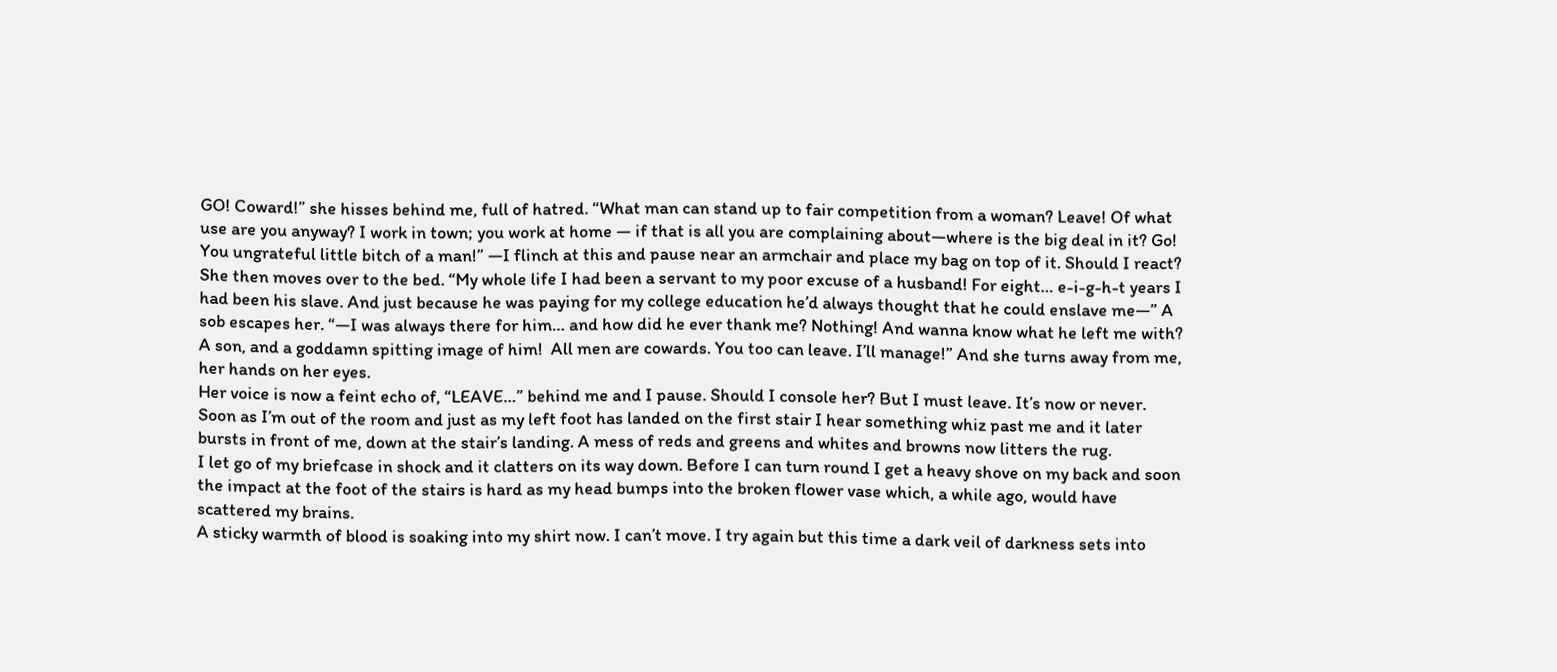GO! Coward!” she hisses behind me, full of hatred. “What man can stand up to fair competition from a woman? Leave! Of what use are you anyway? I work in town; you work at home — if that is all you are complaining about—where is the big deal in it? Go! You ungrateful little bitch of a man!” —I flinch at this and pause near an armchair and place my bag on top of it. Should I react?
She then moves over to the bed. “My whole life I had been a servant to my poor excuse of a husband! For eight… e-i-g-h-t years I had been his slave. And just because he was paying for my college education he’d always thought that he could enslave me—” A sob escapes her. “—I was always there for him… and how did he ever thank me? Nothing! And wanna know what he left me with? A son, and a goddamn spitting image of him!  All men are cowards. You too can leave. I’ll manage!” And she turns away from me, her hands on her eyes.
Her voice is now a feint echo of, “LEAVE…” behind me and I pause. Should I console her? But I must leave. It’s now or never.
Soon as I’m out of the room and just as my left foot has landed on the first stair I hear something whiz past me and it later bursts in front of me, down at the stair’s landing. A mess of reds and greens and whites and browns now litters the rug.
I let go of my briefcase in shock and it clatters on its way down. Before I can turn round I get a heavy shove on my back and soon the impact at the foot of the stairs is hard as my head bumps into the broken flower vase which, a while ago, would have scattered my brains.
A sticky warmth of blood is soaking into my shirt now. I can’t move. I try again but this time a dark veil of darkness sets into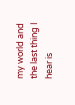my world and the last thing I hear is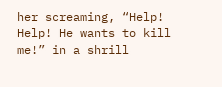her screaming, “Help! Help! He wants to kill me!” in a shrill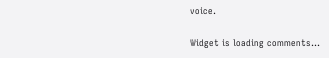voice.

Widget is loading comments...